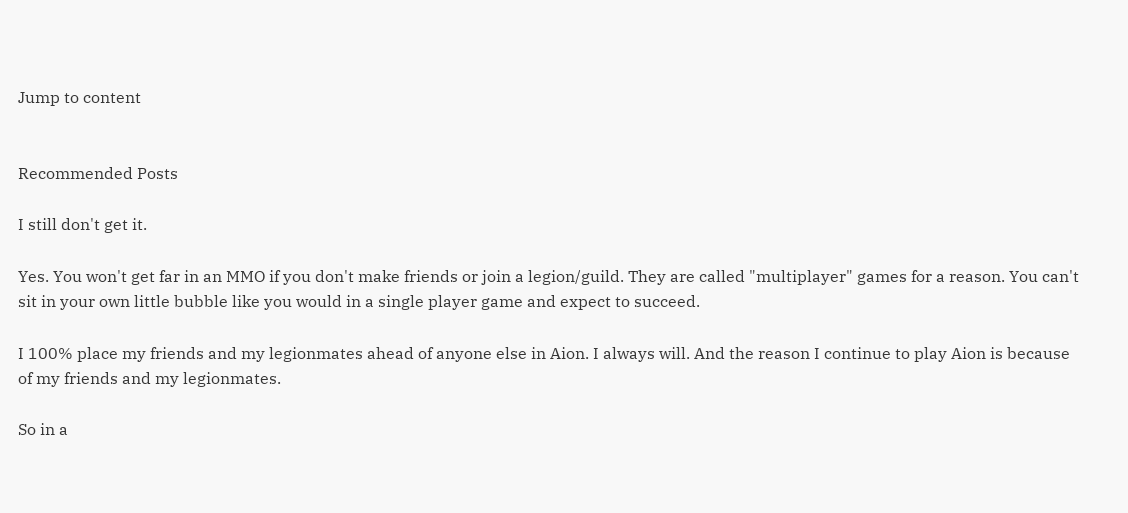Jump to content


Recommended Posts

I still don't get it.

Yes. You won't get far in an MMO if you don't make friends or join a legion/guild. They are called "multiplayer" games for a reason. You can't sit in your own little bubble like you would in a single player game and expect to succeed.

I 100% place my friends and my legionmates ahead of anyone else in Aion. I always will. And the reason I continue to play Aion is because of my friends and my legionmates.

So in a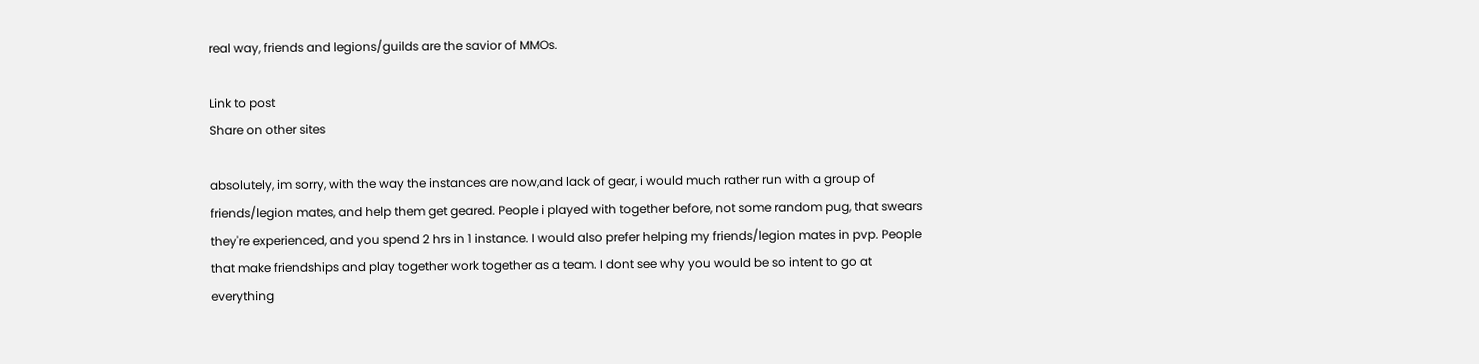real way, friends and legions/guilds are the savior of MMOs.

Link to post
Share on other sites

absolutely, im sorry, with the way the instances are now,and lack of gear, i would much rather run with a group of friends/legion mates, and help them get geared. People i played with together before, not some random pug, that swears they're experienced, and you spend 2 hrs in 1 instance. I would also prefer helping my friends/legion mates in pvp. People that make friendships and play together work together as a team. I dont see why you would be so intent to go at everything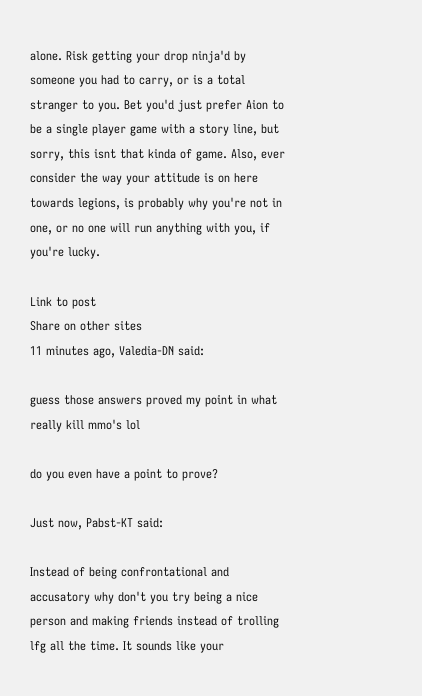alone. Risk getting your drop ninja'd by someone you had to carry, or is a total stranger to you. Bet you'd just prefer Aion to be a single player game with a story line, but sorry, this isnt that kinda of game. Also, ever consider the way your attitude is on here towards legions, is probably why you're not in one, or no one will run anything with you, if you're lucky.

Link to post
Share on other sites
11 minutes ago, Valedia-DN said:

guess those answers proved my point in what really kill mmo's lol

do you even have a point to prove?

Just now, Pabst-KT said:

Instead of being confrontational and accusatory why don't you try being a nice person and making friends instead of trolling lfg all the time. It sounds like your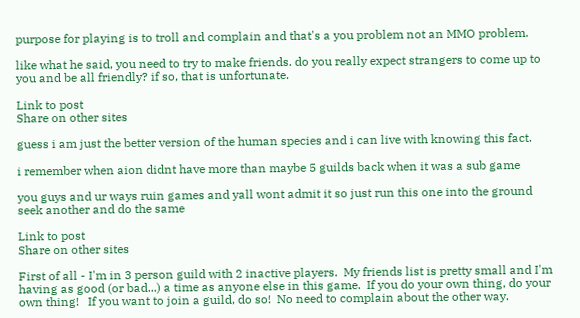purpose for playing is to troll and complain and that's a you problem not an MMO problem.

like what he said, you need to try to make friends. do you really expect strangers to come up to you and be all friendly? if so, that is unfortunate.

Link to post
Share on other sites

guess i am just the better version of the human species and i can live with knowing this fact.

i remember when aion didnt have more than maybe 5 guilds back when it was a sub game

you guys and ur ways ruin games and yall wont admit it so just run this one into the ground seek another and do the same

Link to post
Share on other sites

First of all - I'm in 3 person guild with 2 inactive players.  My friends list is pretty small and I'm having as good (or bad...) a time as anyone else in this game.  If you do your own thing, do your own thing!   If you want to join a guild, do so!  No need to complain about the other way.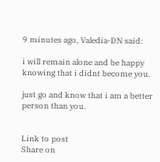9 minutes ago, Valedia-DN said:

i will remain alone and be happy knowing that i didnt become you.

just go and know that i am a better person than you.


Link to post
Share on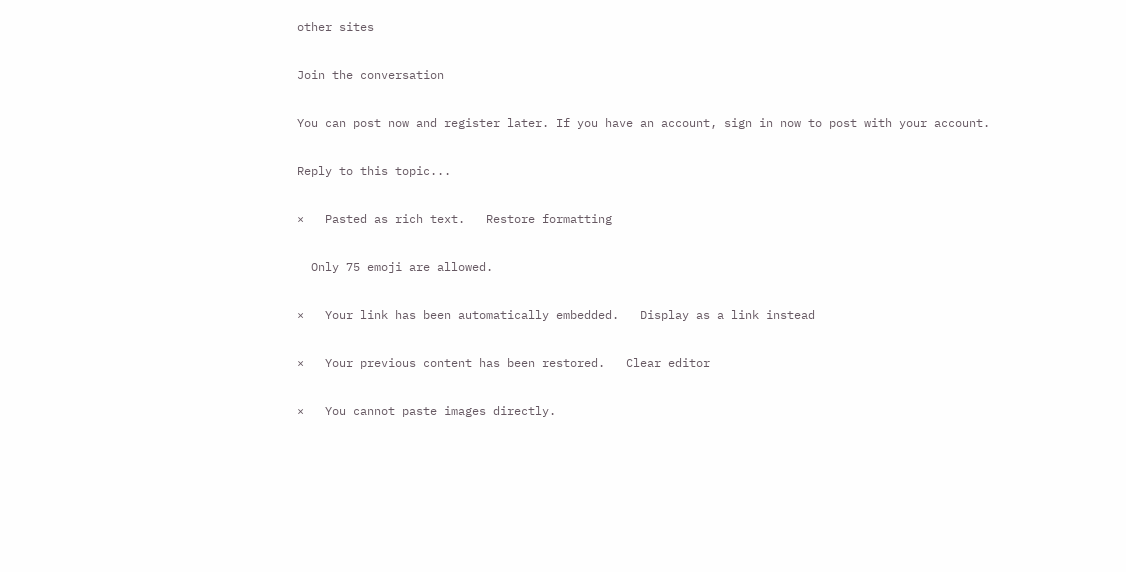other sites

Join the conversation

You can post now and register later. If you have an account, sign in now to post with your account.

Reply to this topic...

×   Pasted as rich text.   Restore formatting

  Only 75 emoji are allowed.

×   Your link has been automatically embedded.   Display as a link instead

×   Your previous content has been restored.   Clear editor

×   You cannot paste images directly.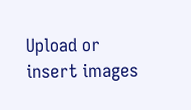Upload or insert images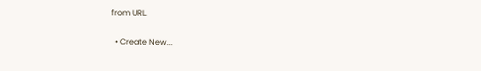from URL.

  • Create New...